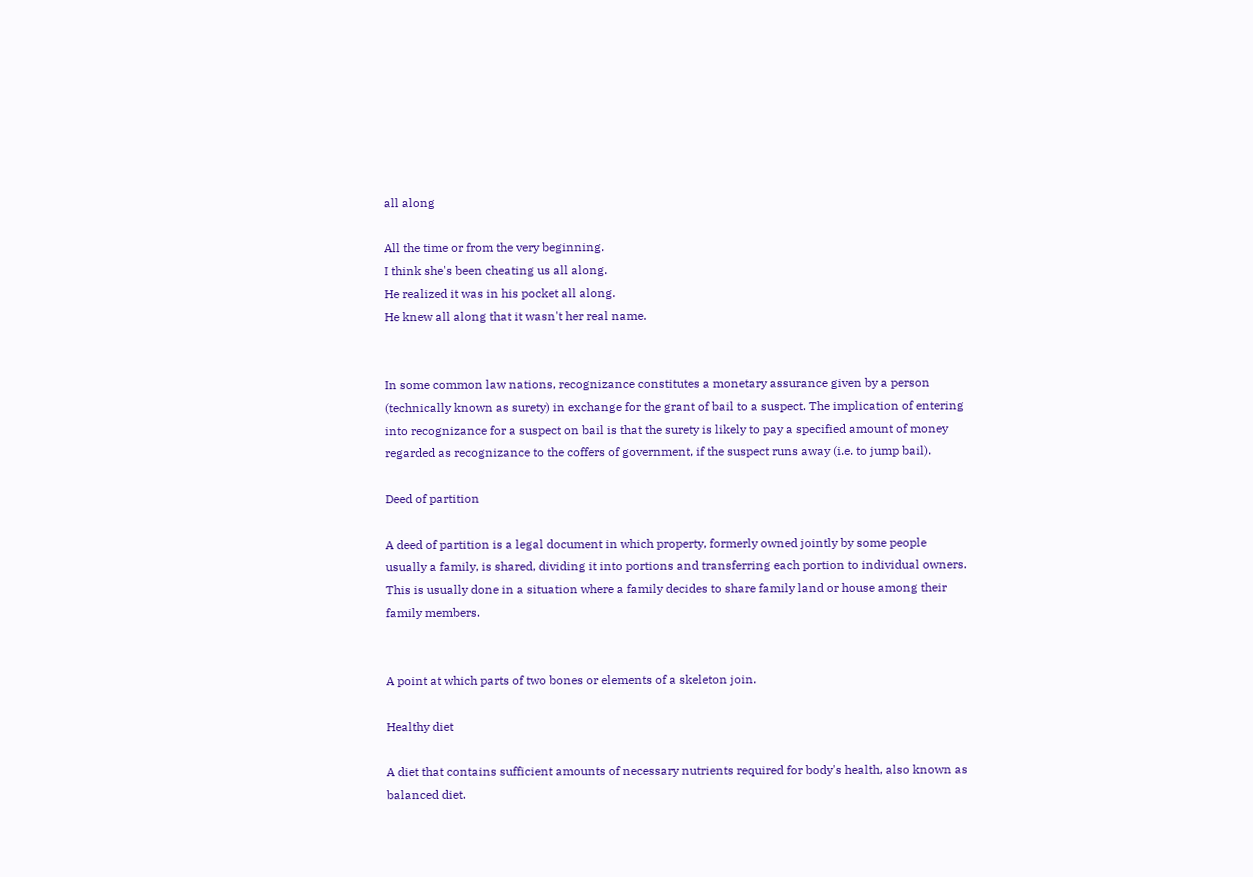all along

All the time or from the very beginning.
I think she's been cheating us all along.
He realized it was in his pocket all along.
He knew all along that it wasn't her real name.


In some common law nations, recognizance constitutes a monetary assurance given by a person (technically known as surety) in exchange for the grant of bail to a suspect. The implication of entering into recognizance for a suspect on bail is that the surety is likely to pay a specified amount of money regarded as recognizance to the coffers of government, if the suspect runs away (i.e. to jump bail).

Deed of partition

A deed of partition is a legal document in which property, formerly owned jointly by some people usually a family, is shared, dividing it into portions and transferring each portion to individual owners. This is usually done in a situation where a family decides to share family land or house among their family members.


A point at which parts of two bones or elements of a skeleton join.

Healthy diet

A diet that contains sufficient amounts of necessary nutrients required for body's health, also known as balanced diet.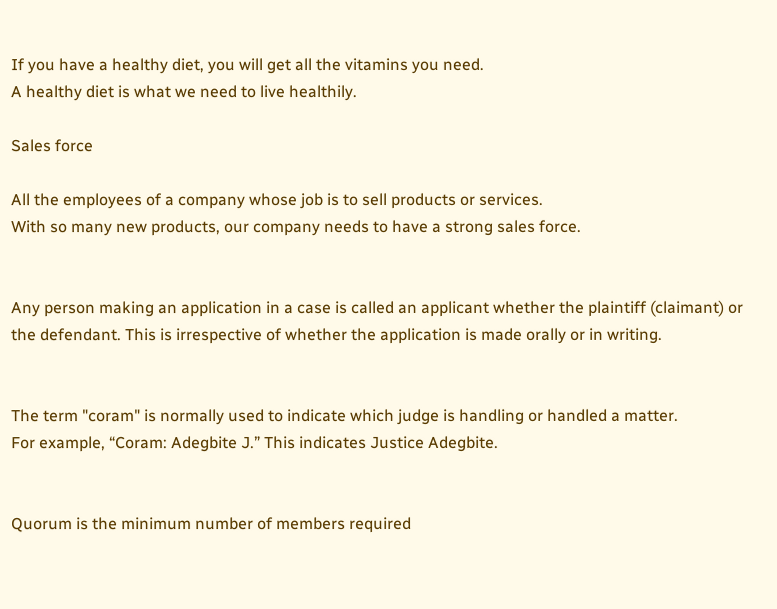If you have a healthy diet, you will get all the vitamins you need.
A healthy diet is what we need to live healthily.

Sales force

All the employees of a company whose job is to sell products or services.
With so many new products, our company needs to have a strong sales force.


Any person making an application in a case is called an applicant whether the plaintiff (claimant) or the defendant. This is irrespective of whether the application is made orally or in writing.


The term "coram" is normally used to indicate which judge is handling or handled a matter.
For example, “Coram: Adegbite J.” This indicates Justice Adegbite.


Quorum is the minimum number of members required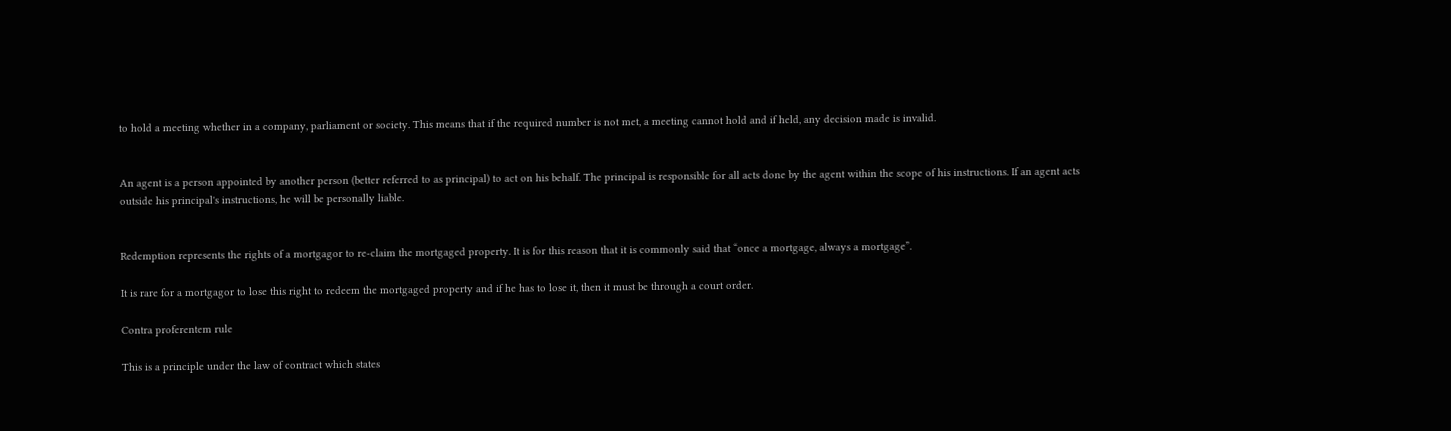to hold a meeting whether in a company, parliament or society. This means that if the required number is not met, a meeting cannot hold and if held, any decision made is invalid.


An agent is a person appointed by another person (better referred to as principal) to act on his behalf. The principal is responsible for all acts done by the agent within the scope of his instructions. If an agent acts outside his principal's instructions, he will be personally liable.


Redemption represents the rights of a mortgagor to re-claim the mortgaged property. It is for this reason that it is commonly said that “once a mortgage, always a mortgage”.

It is rare for a mortgagor to lose this right to redeem the mortgaged property and if he has to lose it, then it must be through a court order.

Contra proferentem rule

This is a principle under the law of contract which states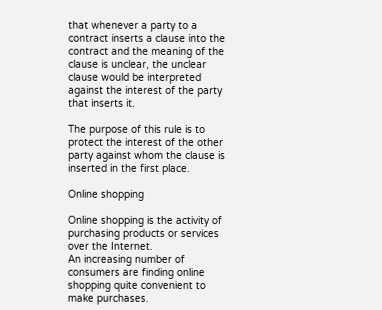that whenever a party to a contract inserts a clause into the contract and the meaning of the clause is unclear, the unclear clause would be interpreted against the interest of the party that inserts it.

The purpose of this rule is to protect the interest of the other party against whom the clause is inserted in the first place.

Online shopping

Online shopping is the activity of purchasing products or services over the Internet.
An increasing number of consumers are finding online shopping quite convenient to make purchases.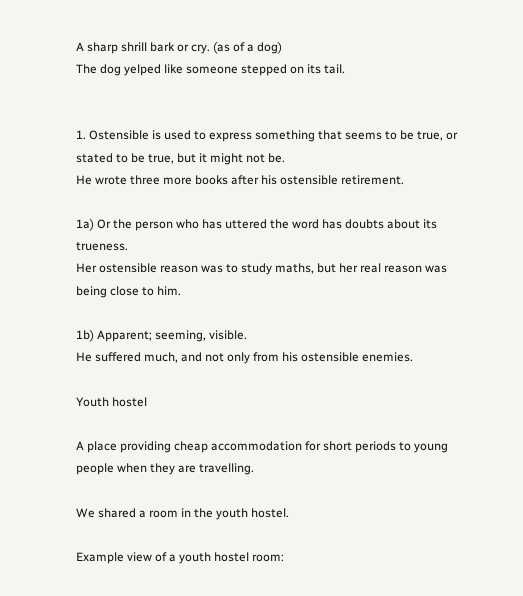A sharp shrill bark or cry. (as of a dog)
The dog yelped like someone stepped on its tail.


1. Ostensible is used to express something that seems to be true, or stated to be true, but it might not be.
He wrote three more books after his ostensible retirement.

1a) Or the person who has uttered the word has doubts about its trueness.
Her ostensible reason was to study maths, but her real reason was being close to him.

1b) Apparent; seeming, visible.
He suffered much, and not only from his ostensible enemies.

Youth hostel

A place providing cheap accommodation for short periods to young people when they are travelling.

We shared a room in the youth hostel.

Example view of a youth hostel room: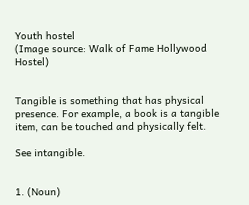Youth hostel
(Image source: Walk of Fame Hollywood Hostel)


Tangible is something that has physical presence. For example, a book is a tangible item, can be touched and physically felt.

See intangible.


1. (Noun)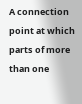A connection point at which parts of more than one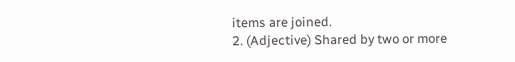items are joined.
2. (Adjective) Shared by two or more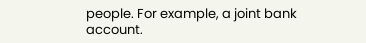people. For example, a joint bank account.